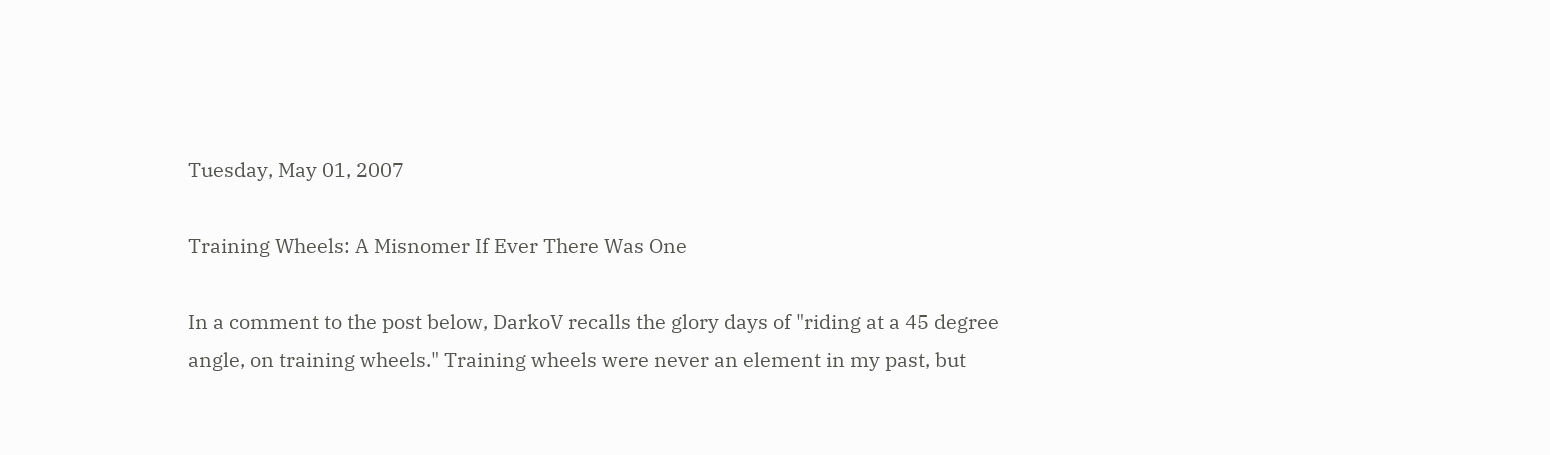Tuesday, May 01, 2007

Training Wheels: A Misnomer If Ever There Was One

In a comment to the post below, DarkoV recalls the glory days of "riding at a 45 degree angle, on training wheels." Training wheels were never an element in my past, but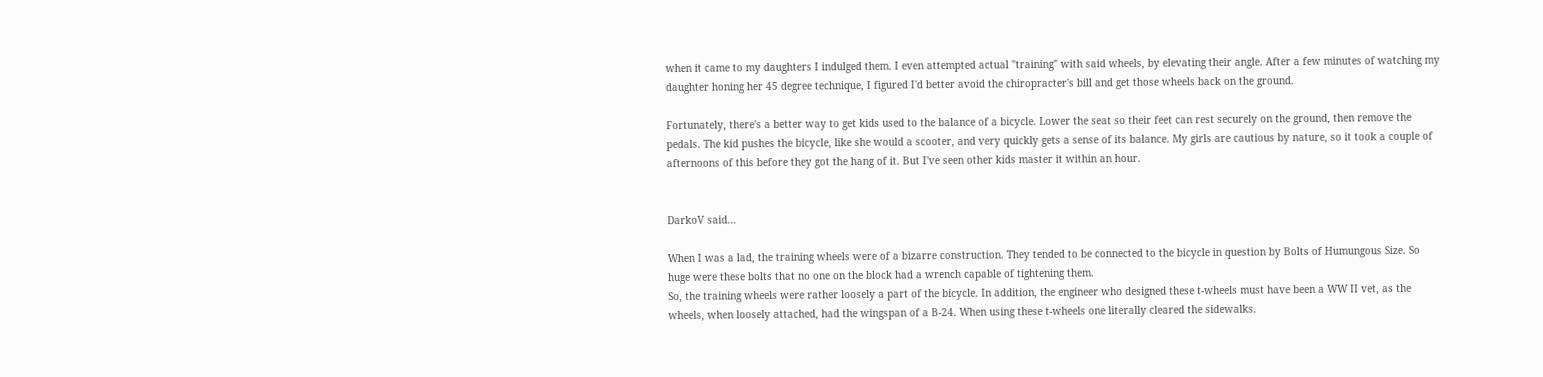when it came to my daughters I indulged them. I even attempted actual "training" with said wheels, by elevating their angle. After a few minutes of watching my daughter honing her 45 degree technique, I figured I'd better avoid the chiropracter's bill and get those wheels back on the ground.

Fortunately, there's a better way to get kids used to the balance of a bicycle. Lower the seat so their feet can rest securely on the ground, then remove the pedals. The kid pushes the bicycle, like she would a scooter, and very quickly gets a sense of its balance. My girls are cautious by nature, so it took a couple of afternoons of this before they got the hang of it. But I've seen other kids master it within an hour.


DarkoV said...

When I was a lad, the training wheels were of a bizarre construction. They tended to be connected to the bicycle in question by Bolts of Humungous Size. So huge were these bolts that no one on the block had a wrench capable of tightening them.
So, the training wheels were rather loosely a part of the bicycle. In addition, the engineer who designed these t-wheels must have been a WW II vet, as the wheels, when loosely attached, had the wingspan of a B-24. When using these t-wheels one literally cleared the sidewalks.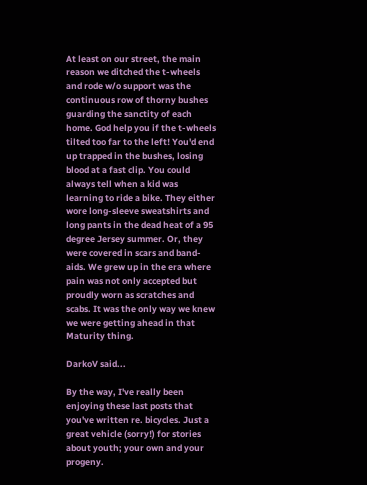At least on our street, the main reason we ditched the t-wheels and rode w/o support was the continuous row of thorny bushes guarding the sanctity of each home. God help you if the t-wheels tilted too far to the left! You'd end up trapped in the bushes, losing blood at a fast clip. You could always tell when a kid was learning to ride a bike. They either wore long-sleeve sweatshirts and long pants in the dead heat of a 95 degree Jersey summer. Or, they were covered in scars and band-aids. We grew up in the era where pain was not only accepted but proudly worn as scratches and scabs. It was the only way we knew we were getting ahead in that Maturity thing.

DarkoV said...

By the way, I've really been enjoying these last posts that you've written re. bicycles. Just a great vehicle (sorry!) for stories about youth; your own and your progeny.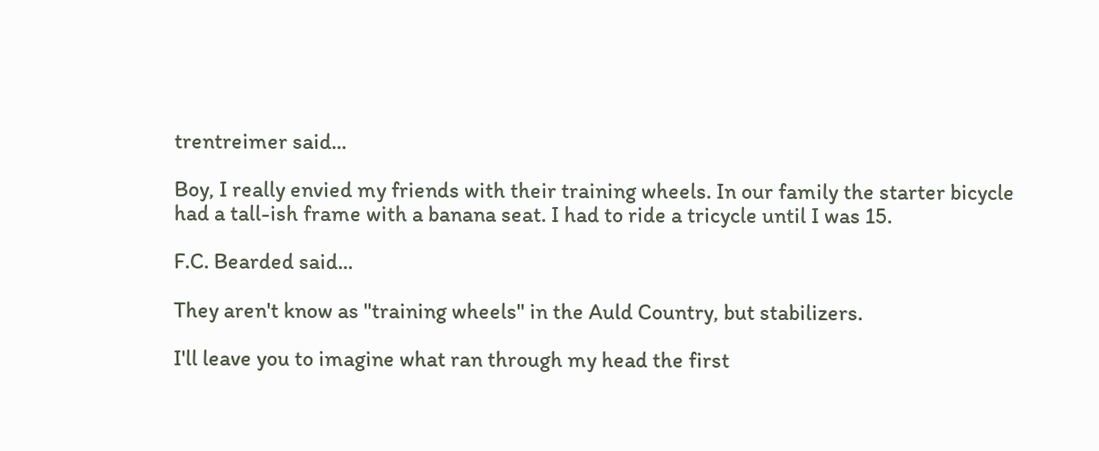trentreimer said...

Boy, I really envied my friends with their training wheels. In our family the starter bicycle had a tall-ish frame with a banana seat. I had to ride a tricycle until I was 15.

F.C. Bearded said...

They aren't know as "training wheels" in the Auld Country, but stabilizers.

I'll leave you to imagine what ran through my head the first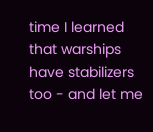time I learned that warships have stabilizers too - and let me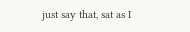just say that, sat as I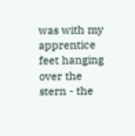was with my apprentice feet hanging over the stern - the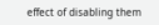effect of disabling them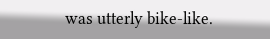was utterly bike-like.